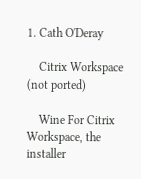1. Cath O'Deray

    Citrix Workspace (not ported)

    Wine For Citrix Workspace, the installer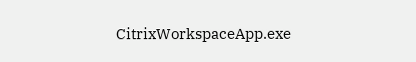CitrixWorkspaceApp.exe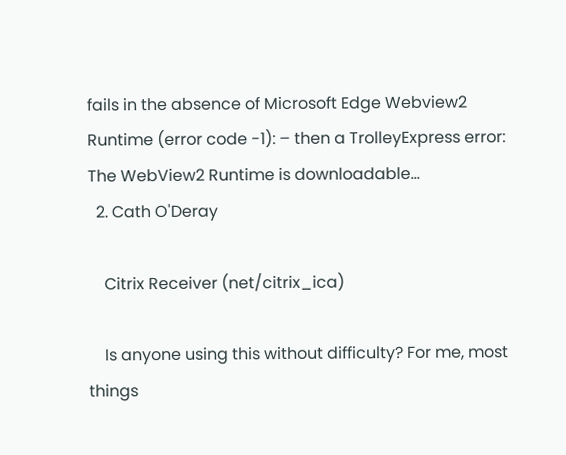fails in the absence of Microsoft Edge Webview2 Runtime (error code -1): – then a TrolleyExpress error: The WebView2 Runtime is downloadable...
  2. Cath O'Deray

    Citrix Receiver (net/citrix_ica)

    Is anyone using this without difficulty? For me, most things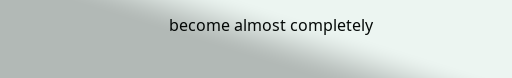become almost completely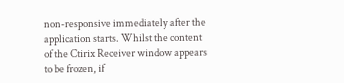non-responsive immediately after the application starts. Whilst the content of the Ctirix Receiver window appears to be frozen, if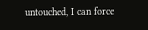untouched, I can force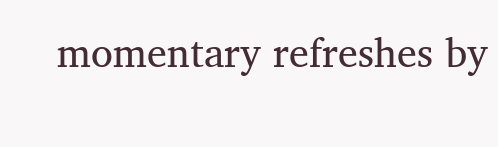momentary refreshes by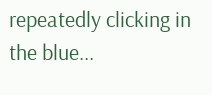repeatedly clicking in the blue...